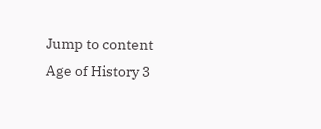Jump to content
Age of History 3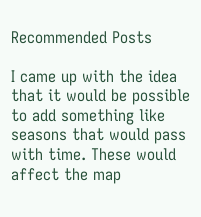Recommended Posts

I came up with the idea that it would be possible to add something like seasons that would pass with time. These would affect the map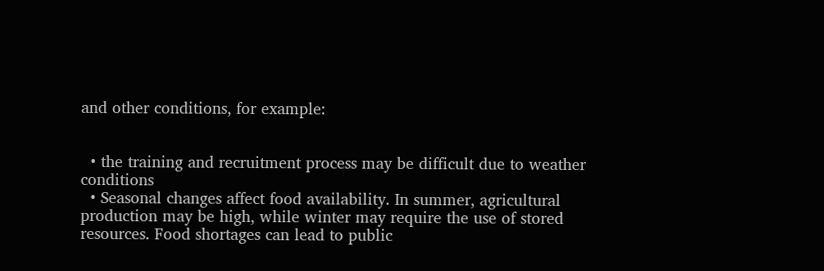and other conditions, for example:


  • the training and recruitment process may be difficult due to weather conditions
  • Seasonal changes affect food availability. In summer, agricultural production may be high, while winter may require the use of stored resources. Food shortages can lead to public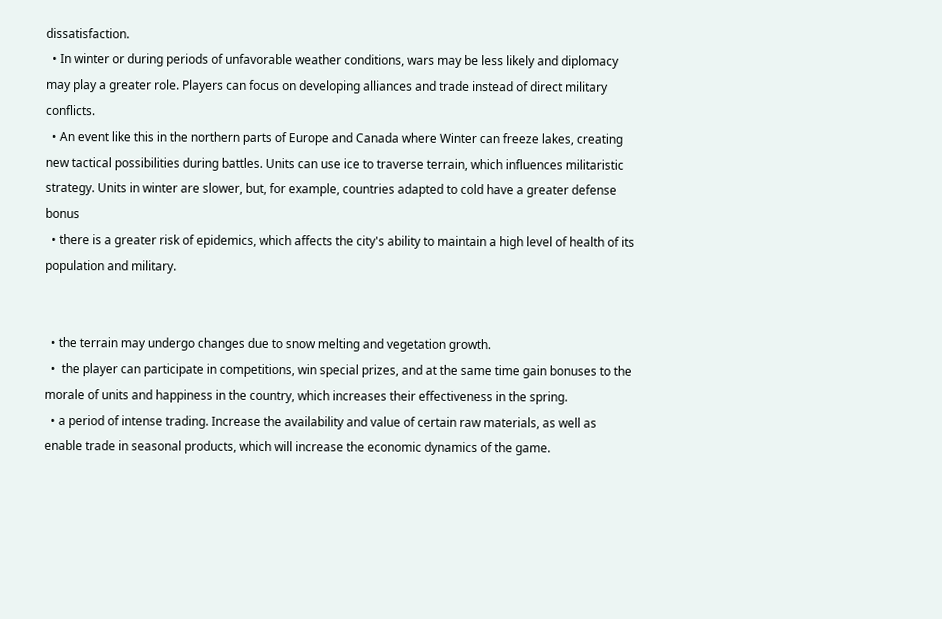dissatisfaction.
  • In winter or during periods of unfavorable weather conditions, wars may be less likely and diplomacy may play a greater role. Players can focus on developing alliances and trade instead of direct military conflicts.
  • An event like this in the northern parts of Europe and Canada where Winter can freeze lakes, creating new tactical possibilities during battles. Units can use ice to traverse terrain, which influences militaristic strategy. Units in winter are slower, but, for example, countries adapted to cold have a greater defense bonus
  • there is a greater risk of epidemics, which affects the city's ability to maintain a high level of health of its population and military.


  • the terrain may undergo changes due to snow melting and vegetation growth.
  •  the player can participate in competitions, win special prizes, and at the same time gain bonuses to the morale of units and happiness in the country, which increases their effectiveness in the spring.
  • a period of intense trading. Increase the availability and value of certain raw materials, as well as enable trade in seasonal products, which will increase the economic dynamics of the game.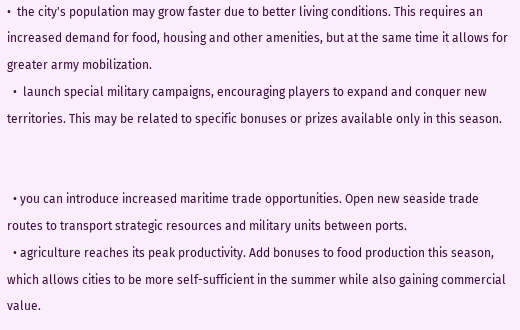•  the city's population may grow faster due to better living conditions. This requires an increased demand for food, housing and other amenities, but at the same time it allows for greater army mobilization.
  •  launch special military campaigns, encouraging players to expand and conquer new territories. This may be related to specific bonuses or prizes available only in this season.


  • you can introduce increased maritime trade opportunities. Open new seaside trade routes to transport strategic resources and military units between ports.
  • agriculture reaches its peak productivity. Add bonuses to food production this season, which allows cities to be more self-sufficient in the summer while also gaining commercial value.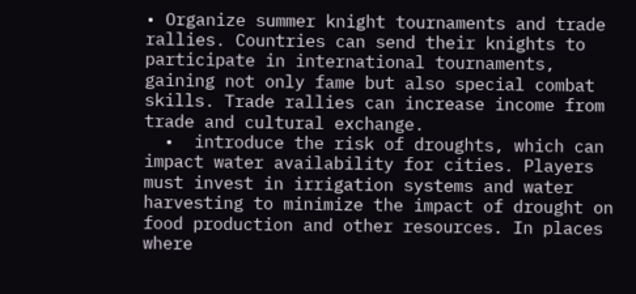• Organize summer knight tournaments and trade rallies. Countries can send their knights to participate in international tournaments, gaining not only fame but also special combat skills. Trade rallies can increase income from trade and cultural exchange.
  •  introduce the risk of droughts, which can impact water availability for cities. Players must invest in irrigation systems and water harvesting to minimize the impact of drought on food production and other resources. In places where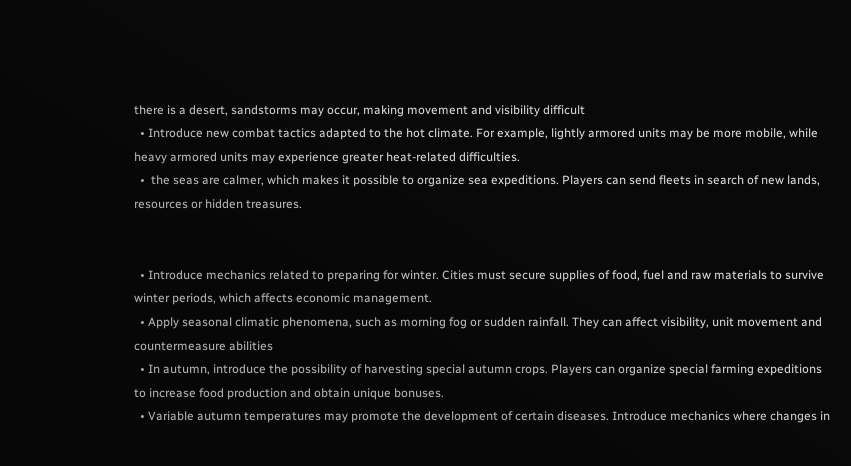there is a desert, sandstorms may occur, making movement and visibility difficult
  • Introduce new combat tactics adapted to the hot climate. For example, lightly armored units may be more mobile, while heavy armored units may experience greater heat-related difficulties.
  •  the seas are calmer, which makes it possible to organize sea expeditions. Players can send fleets in search of new lands, resources or hidden treasures.


  • Introduce mechanics related to preparing for winter. Cities must secure supplies of food, fuel and raw materials to survive winter periods, which affects economic management.
  • Apply seasonal climatic phenomena, such as morning fog or sudden rainfall. They can affect visibility, unit movement and countermeasure abilities
  • In autumn, introduce the possibility of harvesting special autumn crops. Players can organize special farming expeditions to increase food production and obtain unique bonuses.
  • Variable autumn temperatures may promote the development of certain diseases. Introduce mechanics where changes in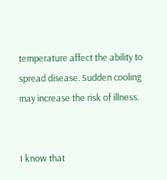temperature affect the ability to spread disease. Sudden cooling may increase the risk of illness.


I know that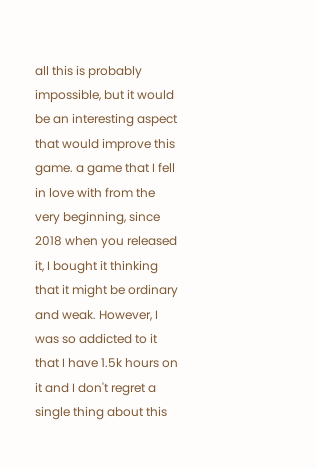all this is probably impossible, but it would be an interesting aspect that would improve this game. a game that I fell in love with from the very beginning, since 2018 when you released it, I bought it thinking that it might be ordinary and weak. However, I was so addicted to it that I have 1.5k hours on it and I don't regret a single thing about this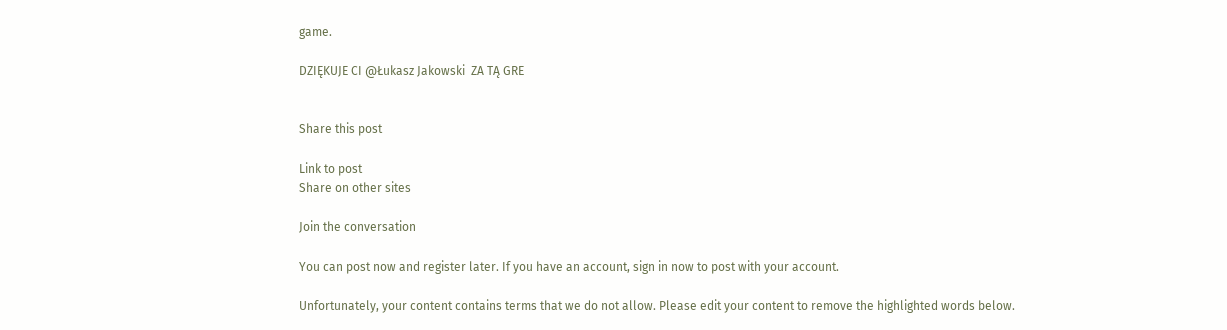game.

DZIĘKUJE CI @Łukasz Jakowski  ZA TĄ GRE


Share this post

Link to post
Share on other sites

Join the conversation

You can post now and register later. If you have an account, sign in now to post with your account.

Unfortunately, your content contains terms that we do not allow. Please edit your content to remove the highlighted words below.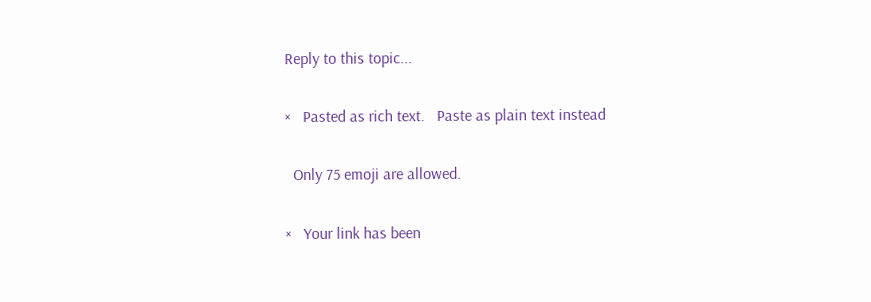Reply to this topic...

×   Pasted as rich text.   Paste as plain text instead

  Only 75 emoji are allowed.

×   Your link has been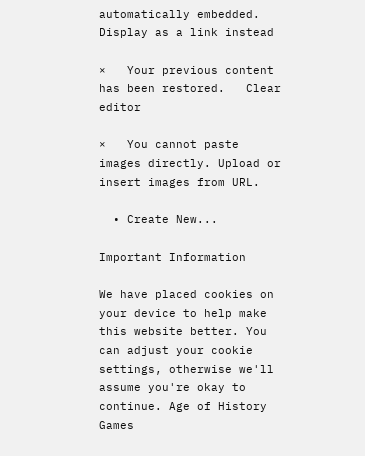automatically embedded.   Display as a link instead

×   Your previous content has been restored.   Clear editor

×   You cannot paste images directly. Upload or insert images from URL.

  • Create New...

Important Information

We have placed cookies on your device to help make this website better. You can adjust your cookie settings, otherwise we'll assume you're okay to continue. Age of History Games